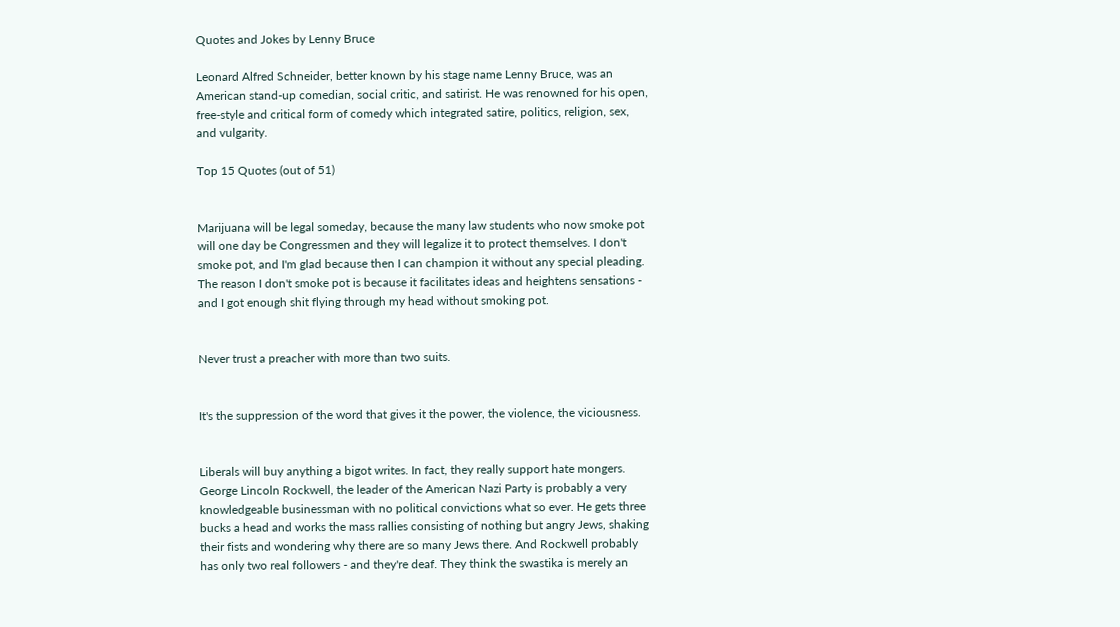Quotes and Jokes by Lenny Bruce

Leonard Alfred Schneider, better known by his stage name Lenny Bruce, was an American stand-up comedian, social critic, and satirist. He was renowned for his open, free-style and critical form of comedy which integrated satire, politics, religion, sex, and vulgarity.

Top 15 Quotes (out of 51)


Marijuana will be legal someday, because the many law students who now smoke pot will one day be Congressmen and they will legalize it to protect themselves. I don't smoke pot, and I'm glad because then I can champion it without any special pleading. The reason I don't smoke pot is because it facilitates ideas and heightens sensations - and I got enough shit flying through my head without smoking pot.


Never trust a preacher with more than two suits.


It's the suppression of the word that gives it the power, the violence, the viciousness.


Liberals will buy anything a bigot writes. In fact, they really support hate mongers. George Lincoln Rockwell, the leader of the American Nazi Party is probably a very knowledgeable businessman with no political convictions what so ever. He gets three bucks a head and works the mass rallies consisting of nothing but angry Jews, shaking their fists and wondering why there are so many Jews there. And Rockwell probably has only two real followers - and they're deaf. They think the swastika is merely an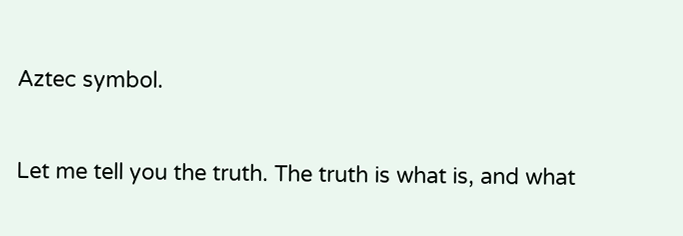Aztec symbol.


Let me tell you the truth. The truth is what is, and what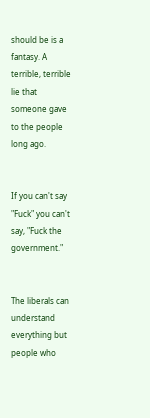should be is a fantasy. A terrible, terrible lie that someone gave to the people long ago.


If you can't say "Fuck" you can't say, "Fuck the government."


The liberals can understand everything but people who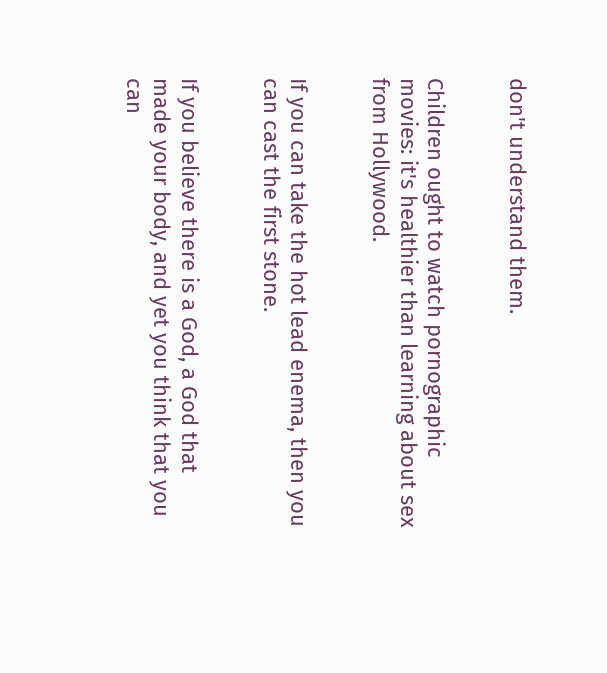don't understand them.


Children ought to watch pornographic movies: it's healthier than learning about sex from Hollywood.


If you can take the hot lead enema, then you can cast the first stone.


If you believe there is a God, a God that made your body, and yet you think that you can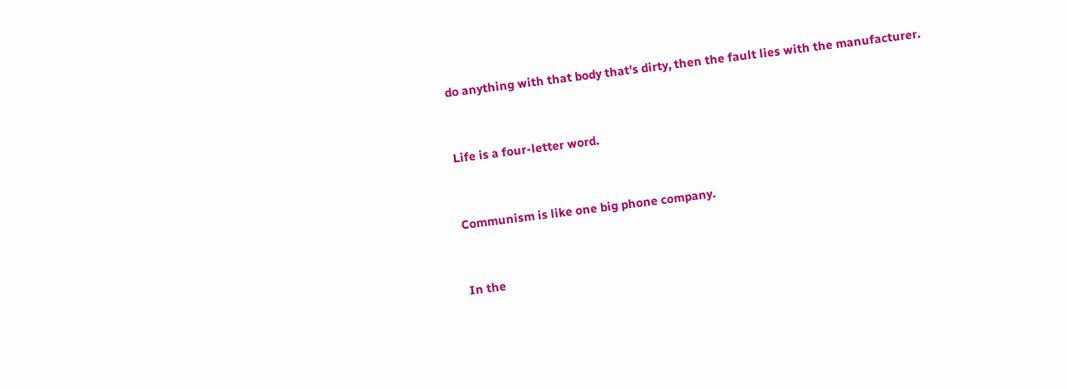do anything with that body that's dirty, then the fault lies with the manufacturer.


Life is a four-letter word.


Communism is like one big phone company.


In the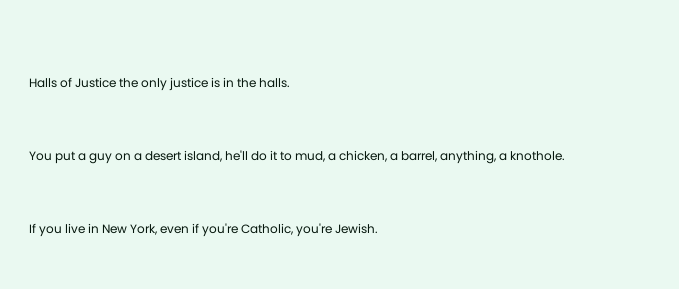Halls of Justice the only justice is in the halls.


You put a guy on a desert island, he'll do it to mud, a chicken, a barrel, anything, a knothole.


If you live in New York, even if you're Catholic, you're Jewish.